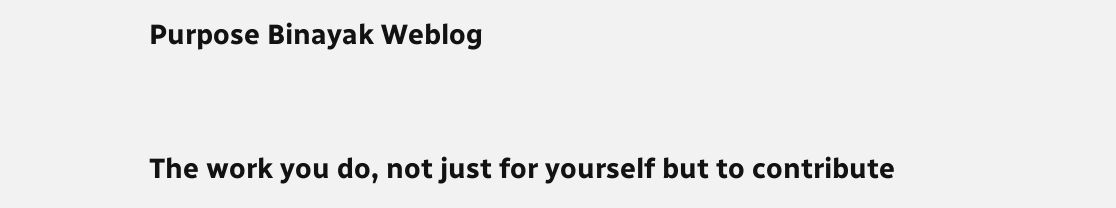Purpose Binayak Weblog


The work you do, not just for yourself but to contribute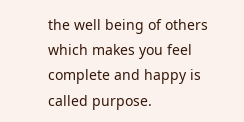the well being of others which makes you feel complete and happy is called purpose.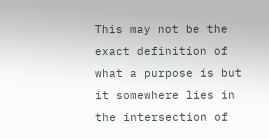This may not be the exact definition of what a purpose is but it somewhere lies in the intersection of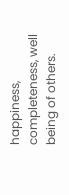happiness, completeness, well being of others.